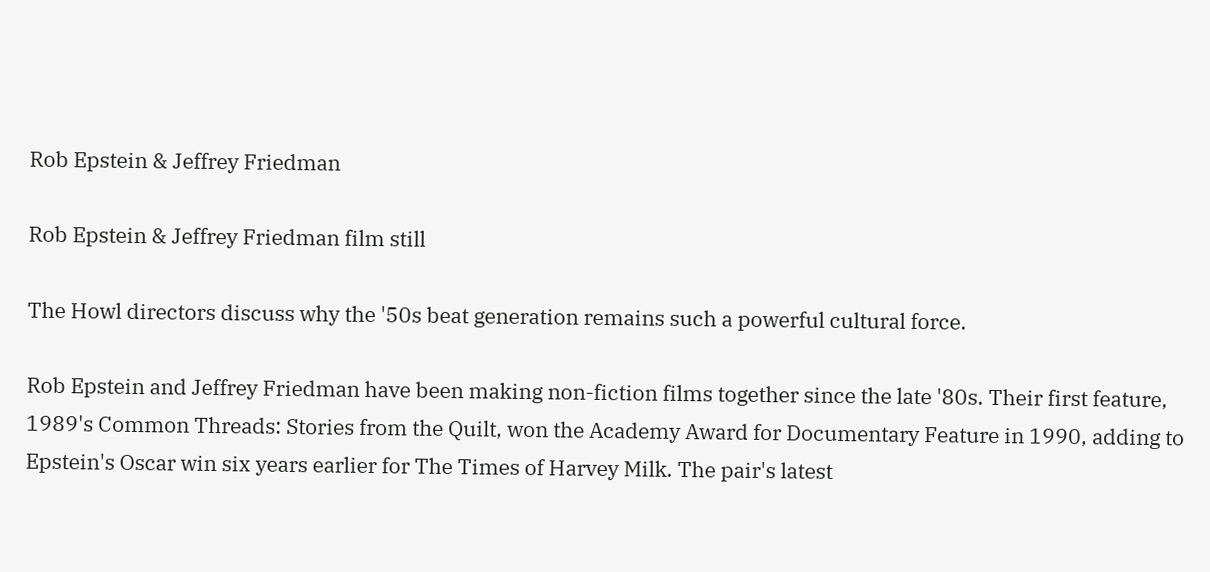Rob Epstein & Jeffrey Friedman

Rob Epstein & Jeffrey Friedman film still

The Howl directors discuss why the '50s beat generation remains such a powerful cultural force.

Rob Epstein and Jeffrey Friedman have been making non-fiction films together since the late '80s. Their first feature, 1989's Common Threads: Stories from the Quilt, won the Academy Award for Documentary Feature in 1990, adding to Epstein's Oscar win six years earlier for The Times of Harvey Milk. The pair's latest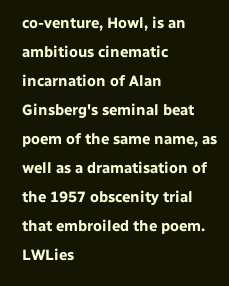co-venture, Howl, is an ambitious cinematic incarnation of Alan Ginsberg's seminal beat poem of the same name, as well as a dramatisation of the 1957 obscenity trial that embroiled the poem. LWLies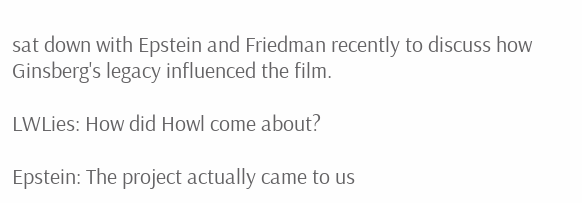sat down with Epstein and Friedman recently to discuss how Ginsberg's legacy influenced the film.

LWLies: How did Howl come about?

Epstein: The project actually came to us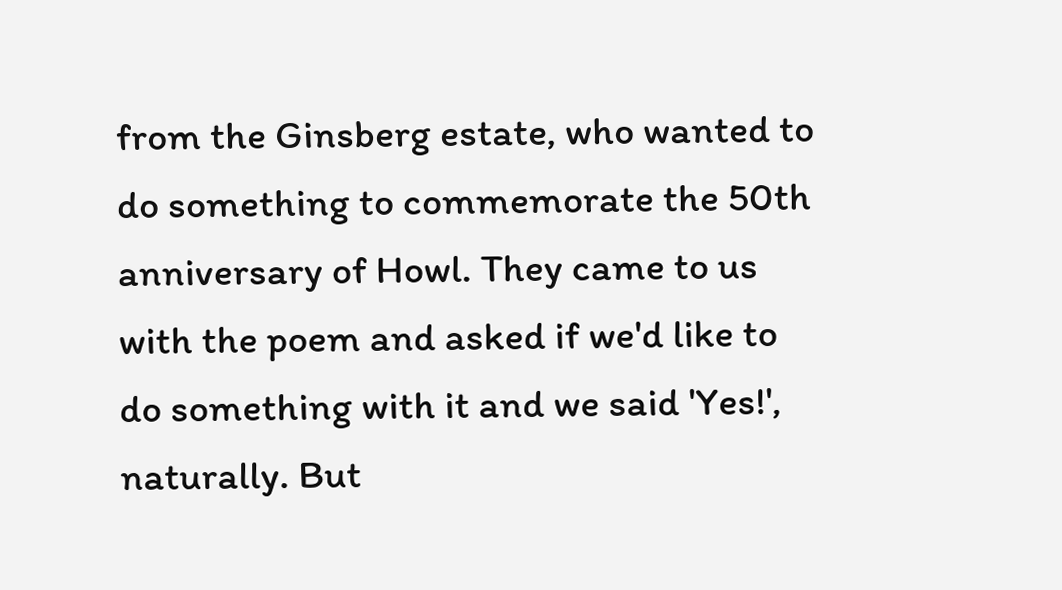from the Ginsberg estate, who wanted to do something to commemorate the 50th anniversary of Howl. They came to us with the poem and asked if we'd like to do something with it and we said 'Yes!', naturally. But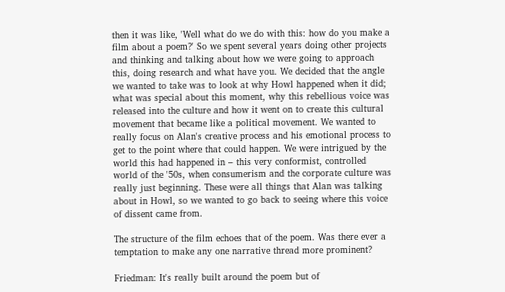then it was like, 'Well what do we do with this: how do you make a film about a poem?' So we spent several years doing other projects and thinking and talking about how we were going to approach this, doing research and what have you. We decided that the angle we wanted to take was to look at why Howl happened when it did; what was special about this moment, why this rebellious voice was released into the culture and how it went on to create this cultural movement that became like a political movement. We wanted to really focus on Alan's creative process and his emotional process to get to the point where that could happen. We were intrigued by the world this had happened in – this very conformist, controlled world of the '50s, when consumerism and the corporate culture was really just beginning. These were all things that Alan was talking about in Howl, so we wanted to go back to seeing where this voice of dissent came from.

The structure of the film echoes that of the poem. Was there ever a temptation to make any one narrative thread more prominent?

Friedman: It's really built around the poem but of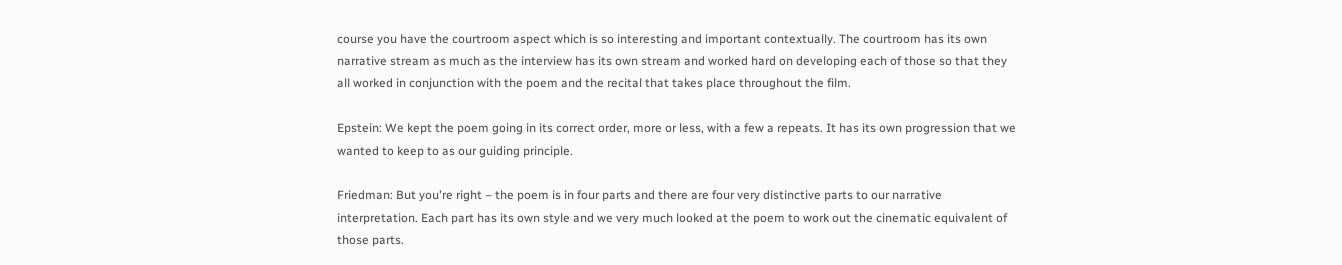course you have the courtroom aspect which is so interesting and important contextually. The courtroom has its own narrative stream as much as the interview has its own stream and worked hard on developing each of those so that they all worked in conjunction with the poem and the recital that takes place throughout the film.

Epstein: We kept the poem going in its correct order, more or less, with a few a repeats. It has its own progression that we wanted to keep to as our guiding principle.

Friedman: But you're right – the poem is in four parts and there are four very distinctive parts to our narrative interpretation. Each part has its own style and we very much looked at the poem to work out the cinematic equivalent of those parts.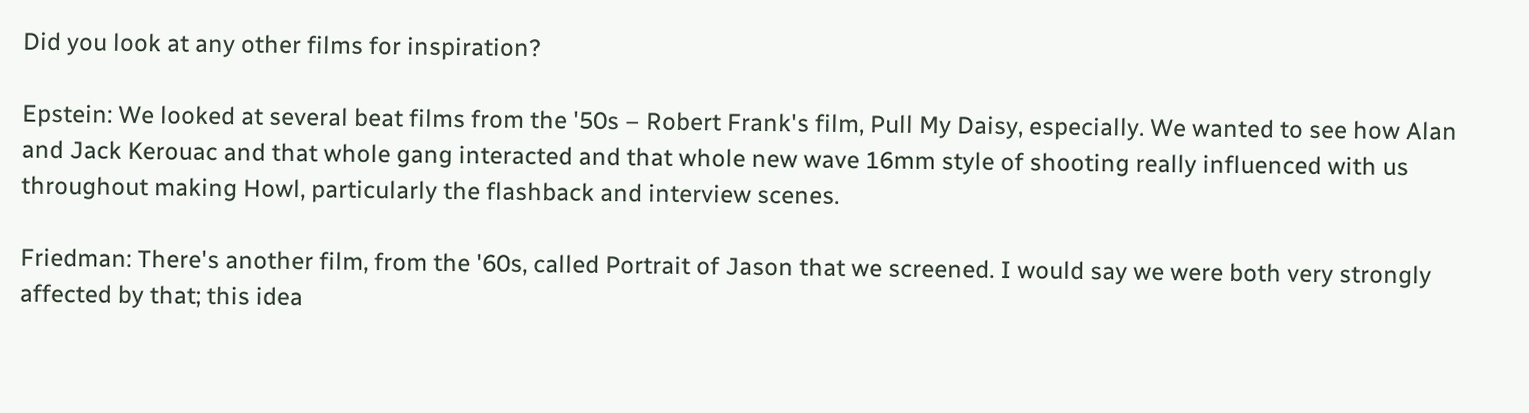Did you look at any other films for inspiration?

Epstein: We looked at several beat films from the '50s – Robert Frank's film, Pull My Daisy, especially. We wanted to see how Alan and Jack Kerouac and that whole gang interacted and that whole new wave 16mm style of shooting really influenced with us throughout making Howl, particularly the flashback and interview scenes.

Friedman: There's another film, from the '60s, called Portrait of Jason that we screened. I would say we were both very strongly affected by that; this idea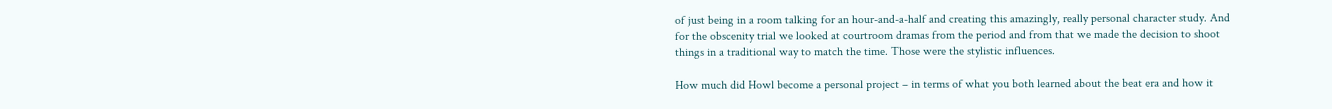of just being in a room talking for an hour-and-a-half and creating this amazingly, really personal character study. And for the obscenity trial we looked at courtroom dramas from the period and from that we made the decision to shoot things in a traditional way to match the time. Those were the stylistic influences.

How much did Howl become a personal project – in terms of what you both learned about the beat era and how it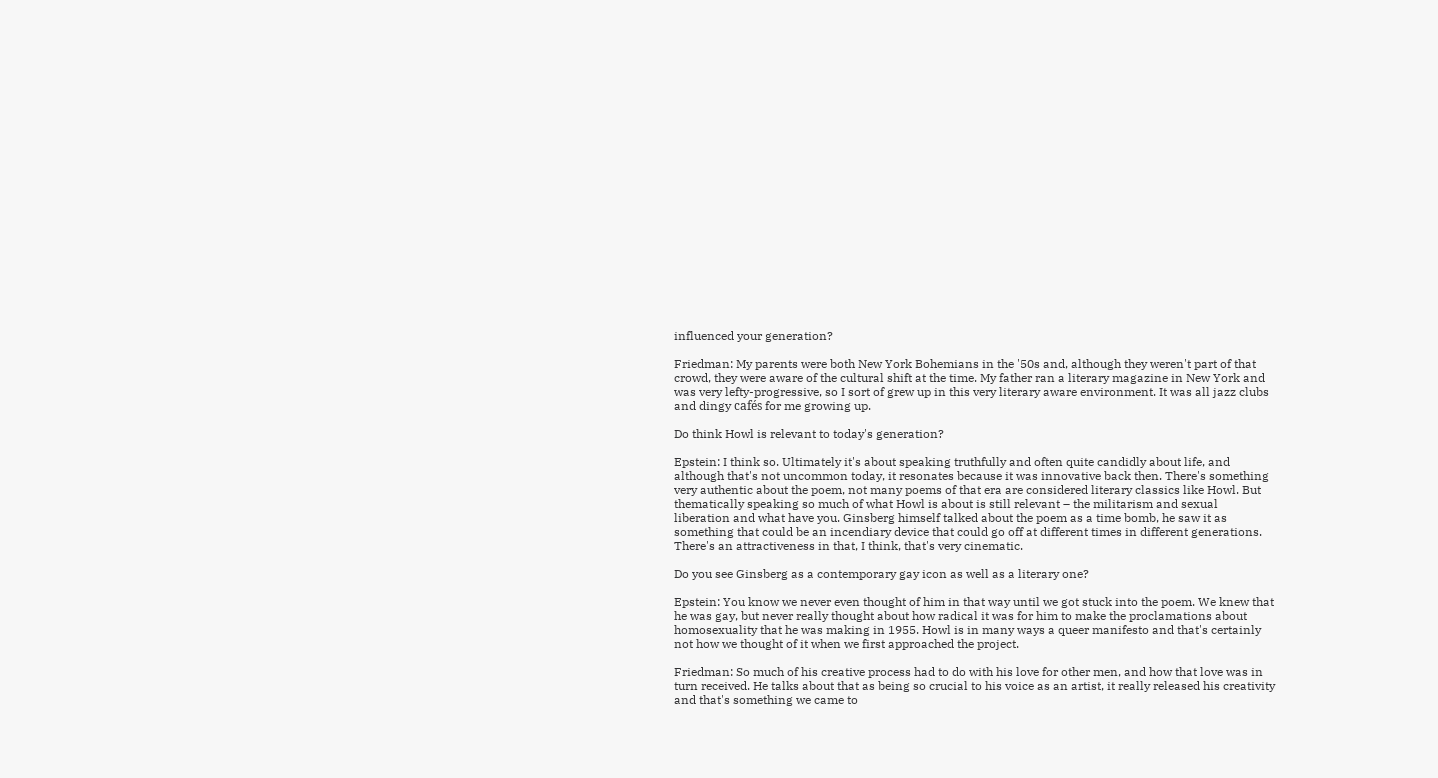influenced your generation?

Friedman: My parents were both New York Bohemians in the '50s and, although they weren't part of that crowd, they were aware of the cultural shift at the time. My father ran a literary magazine in New York and was very lefty-progressive, so I sort of grew up in this very literary aware environment. It was all jazz clubs and dingy cafés for me growing up.

Do think Howl is relevant to today's generation?

Epstein: I think so. Ultimately it's about speaking truthfully and often quite candidly about life, and although that's not uncommon today, it resonates because it was innovative back then. There's something very authentic about the poem, not many poems of that era are considered literary classics like Howl. But thematically speaking so much of what Howl is about is still relevant – the militarism and sexual liberation and what have you. Ginsberg himself talked about the poem as a time bomb, he saw it as something that could be an incendiary device that could go off at different times in different generations. There's an attractiveness in that, I think, that's very cinematic.

Do you see Ginsberg as a contemporary gay icon as well as a literary one?

Epstein: You know we never even thought of him in that way until we got stuck into the poem. We knew that he was gay, but never really thought about how radical it was for him to make the proclamations about homosexuality that he was making in 1955. Howl is in many ways a queer manifesto and that's certainly not how we thought of it when we first approached the project.

Friedman: So much of his creative process had to do with his love for other men, and how that love was in turn received. He talks about that as being so crucial to his voice as an artist, it really released his creativity and that's something we came to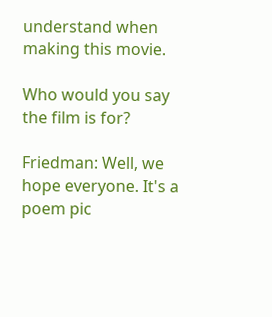understand when making this movie.

Who would you say the film is for?

Friedman: Well, we hope everyone. It's a poem pic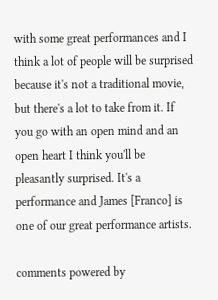with some great performances and I think a lot of people will be surprised because it's not a traditional movie, but there's a lot to take from it. If you go with an open mind and an open heart I think you'll be pleasantly surprised. It's a performance and James [Franco] is one of our great performance artists.

comments powered by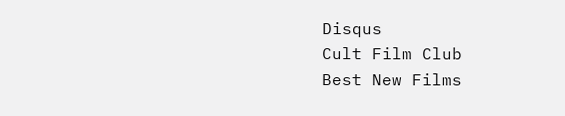Disqus
Cult Film Club
Best New Films